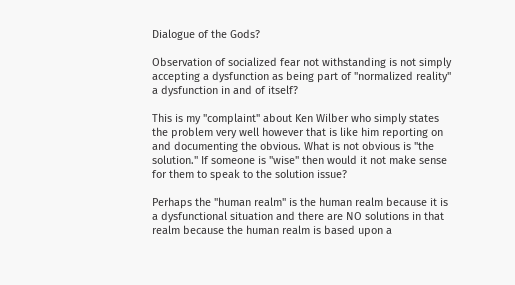Dialogue of the Gods?

Observation of socialized fear not withstanding is not simply accepting a dysfunction as being part of "normalized reality" a dysfunction in and of itself?

This is my "complaint" about Ken Wilber who simply states the problem very well however that is like him reporting on and documenting the obvious. What is not obvious is "the solution." If someone is "wise" then would it not make sense for them to speak to the solution issue?

Perhaps the "human realm" is the human realm because it is a dysfunctional situation and there are NO solutions in that realm because the human realm is based upon a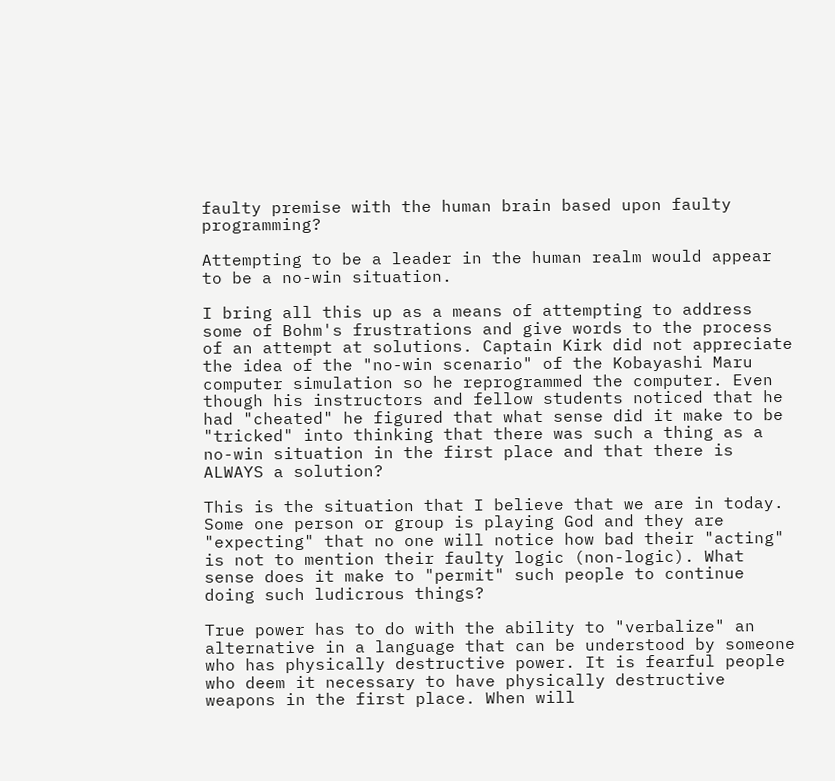faulty premise with the human brain based upon faulty programming?

Attempting to be a leader in the human realm would appear to be a no-win situation.

I bring all this up as a means of attempting to address some of Bohm's frustrations and give words to the process of an attempt at solutions. Captain Kirk did not appreciate the idea of the "no-win scenario" of the Kobayashi Maru computer simulation so he reprogrammed the computer. Even though his instructors and fellow students noticed that he had "cheated" he figured that what sense did it make to be "tricked" into thinking that there was such a thing as a no-win situation in the first place and that there is ALWAYS a solution?

This is the situation that I believe that we are in today. Some one person or group is playing God and they are "expecting" that no one will notice how bad their "acting" is not to mention their faulty logic (non-logic). What sense does it make to "permit" such people to continue doing such ludicrous things?

True power has to do with the ability to "verbalize" an alternative in a language that can be understood by someone who has physically destructive power. It is fearful people who deem it necessary to have physically destructive weapons in the first place. When will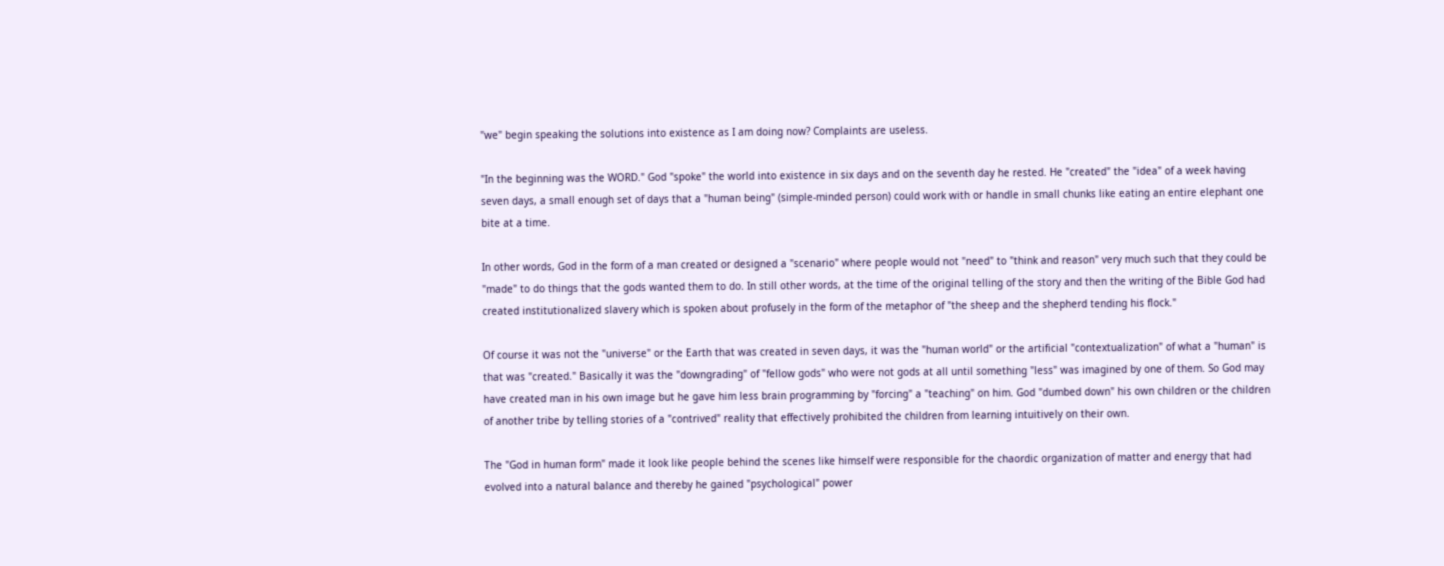"we" begin speaking the solutions into existence as I am doing now? Complaints are useless.

"In the beginning was the WORD." God "spoke" the world into existence in six days and on the seventh day he rested. He "created" the "idea" of a week having seven days, a small enough set of days that a "human being" (simple-minded person) could work with or handle in small chunks like eating an entire elephant one bite at a time.

In other words, God in the form of a man created or designed a "scenario" where people would not "need" to "think and reason" very much such that they could be "made" to do things that the gods wanted them to do. In still other words, at the time of the original telling of the story and then the writing of the Bible God had created institutionalized slavery which is spoken about profusely in the form of the metaphor of "the sheep and the shepherd tending his flock."

Of course it was not the "universe" or the Earth that was created in seven days, it was the "human world" or the artificial "contextualization" of what a "human" is that was "created." Basically it was the "downgrading" of "fellow gods" who were not gods at all until something "less" was imagined by one of them. So God may have created man in his own image but he gave him less brain programming by "forcing" a "teaching" on him. God "dumbed down" his own children or the children of another tribe by telling stories of a "contrived" reality that effectively prohibited the children from learning intuitively on their own.

The "God in human form" made it look like people behind the scenes like himself were responsible for the chaordic organization of matter and energy that had evolved into a natural balance and thereby he gained "psychological" power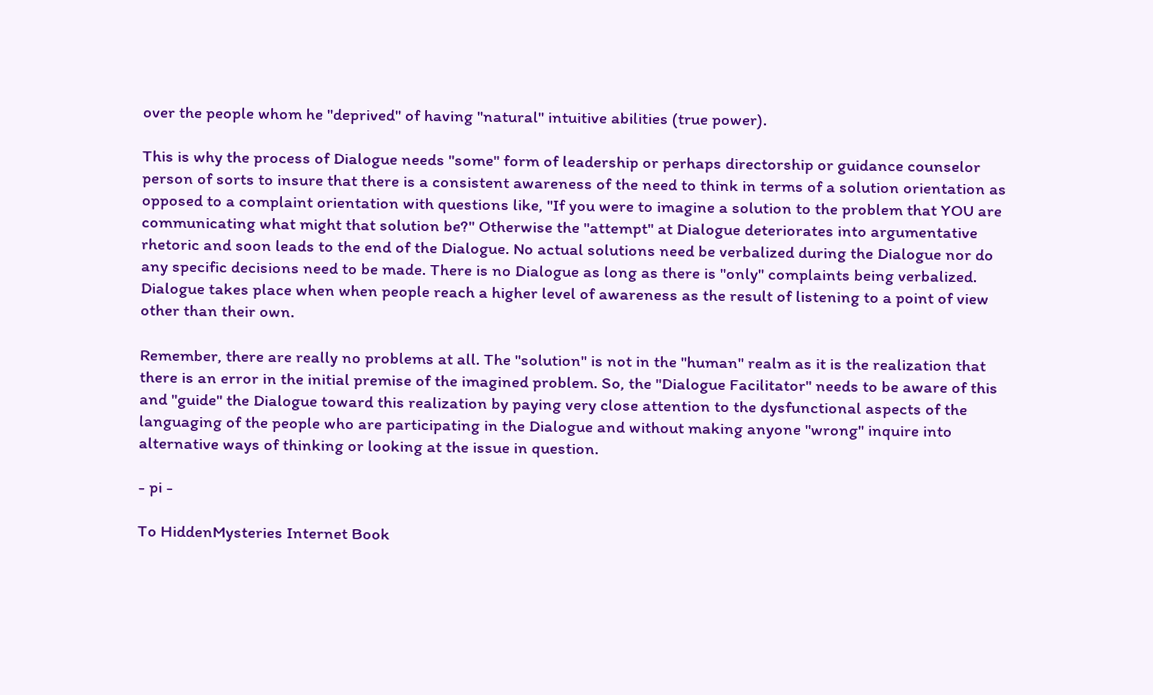over the people whom he "deprived" of having "natural" intuitive abilities (true power).

This is why the process of Dialogue needs "some" form of leadership or perhaps directorship or guidance counselor person of sorts to insure that there is a consistent awareness of the need to think in terms of a solution orientation as opposed to a complaint orientation with questions like, "If you were to imagine a solution to the problem that YOU are communicating what might that solution be?" Otherwise the "attempt" at Dialogue deteriorates into argumentative rhetoric and soon leads to the end of the Dialogue. No actual solutions need be verbalized during the Dialogue nor do any specific decisions need to be made. There is no Dialogue as long as there is "only" complaints being verbalized. Dialogue takes place when when people reach a higher level of awareness as the result of listening to a point of view other than their own.

Remember, there are really no problems at all. The "solution" is not in the "human" realm as it is the realization that there is an error in the initial premise of the imagined problem. So, the "Dialogue Facilitator" needs to be aware of this and "guide" the Dialogue toward this realization by paying very close attention to the dysfunctional aspects of the languaging of the people who are participating in the Dialogue and without making anyone "wrong" inquire into alternative ways of thinking or looking at the issue in question.

- pi -

To HiddenMysteries Internet Book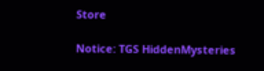Store

Notice: TGS HiddenMysteries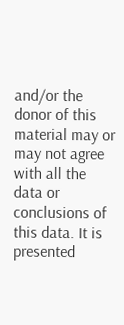and/or the donor of this material may or may not agree with all the data or conclusions of this data. It is presented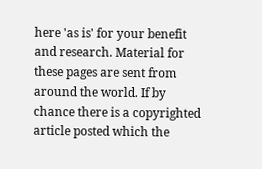here 'as is' for your benefit and research. Material for these pages are sent from around the world. If by chance there is a copyrighted article posted which the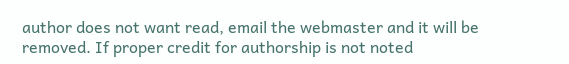author does not want read, email the webmaster and it will be removed. If proper credit for authorship is not noted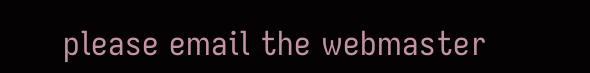please email the webmaster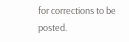for corrections to be posted.